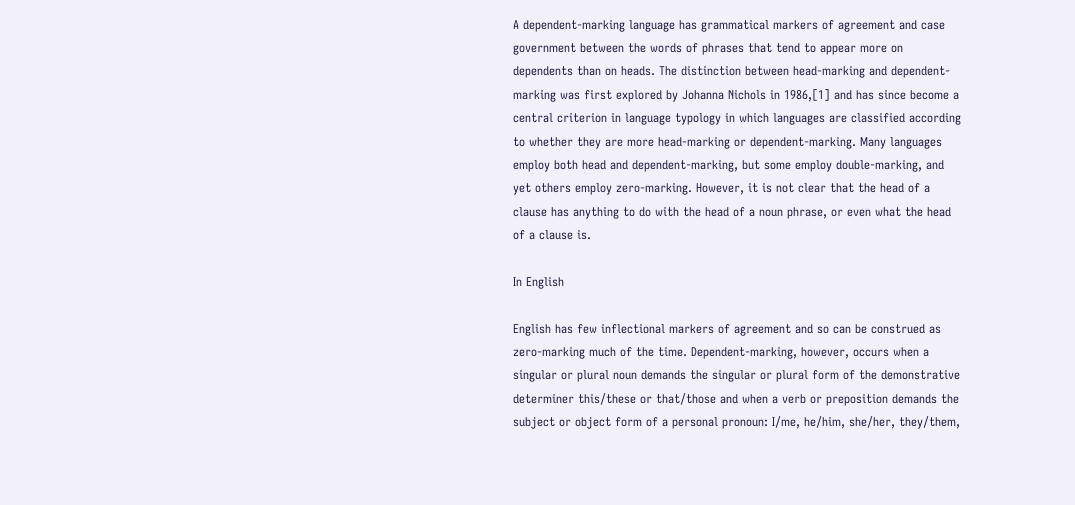A dependent-marking language has grammatical markers of agreement and case government between the words of phrases that tend to appear more on dependents than on heads. The distinction between head-marking and dependent-marking was first explored by Johanna Nichols in 1986,[1] and has since become a central criterion in language typology in which languages are classified according to whether they are more head-marking or dependent-marking. Many languages employ both head and dependent-marking, but some employ double-marking, and yet others employ zero-marking. However, it is not clear that the head of a clause has anything to do with the head of a noun phrase, or even what the head of a clause is.

In English

English has few inflectional markers of agreement and so can be construed as zero-marking much of the time. Dependent-marking, however, occurs when a singular or plural noun demands the singular or plural form of the demonstrative determiner this/these or that/those and when a verb or preposition demands the subject or object form of a personal pronoun: I/me, he/him, she/her, they/them,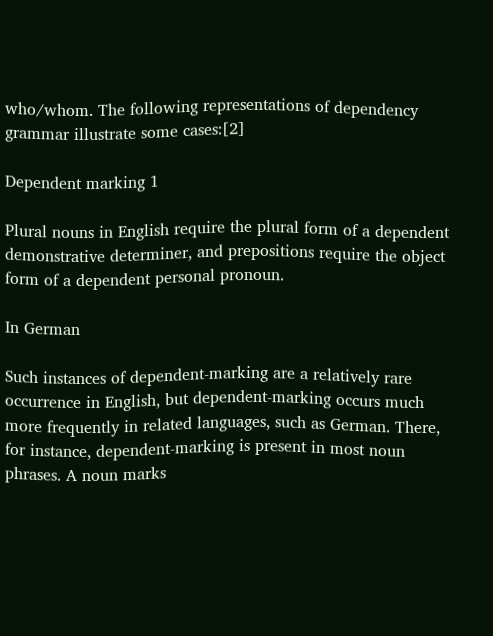who/whom. The following representations of dependency grammar illustrate some cases:[2]

Dependent marking 1

Plural nouns in English require the plural form of a dependent demonstrative determiner, and prepositions require the object form of a dependent personal pronoun.

In German

Such instances of dependent-marking are a relatively rare occurrence in English, but dependent-marking occurs much more frequently in related languages, such as German. There, for instance, dependent-marking is present in most noun phrases. A noun marks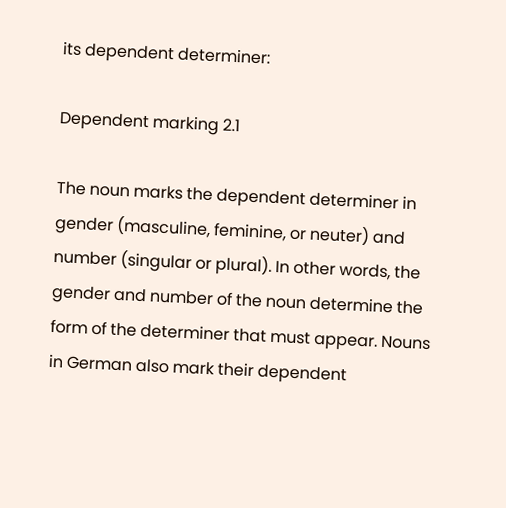its dependent determiner:

Dependent marking 2.1

The noun marks the dependent determiner in gender (masculine, feminine, or neuter) and number (singular or plural). In other words, the gender and number of the noun determine the form of the determiner that must appear. Nouns in German also mark their dependent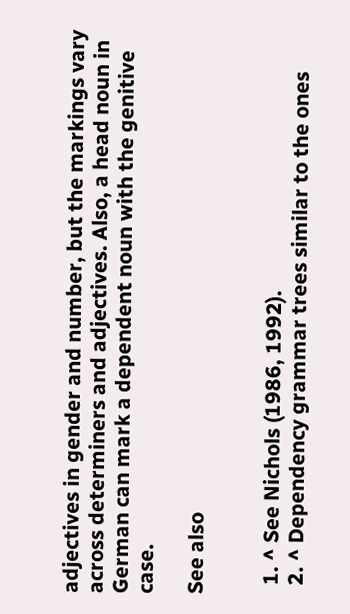adjectives in gender and number, but the markings vary across determiners and adjectives. Also, a head noun in German can mark a dependent noun with the genitive case.

See also


  1. ^ See Nichols (1986, 1992).
  2. ^ Dependency grammar trees similar to the ones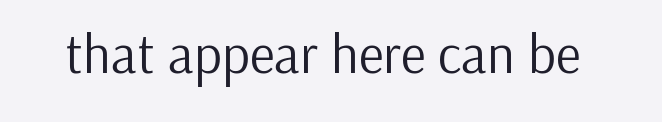that appear here can be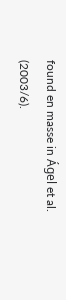found en masse in Ágel et al. (2003/6).